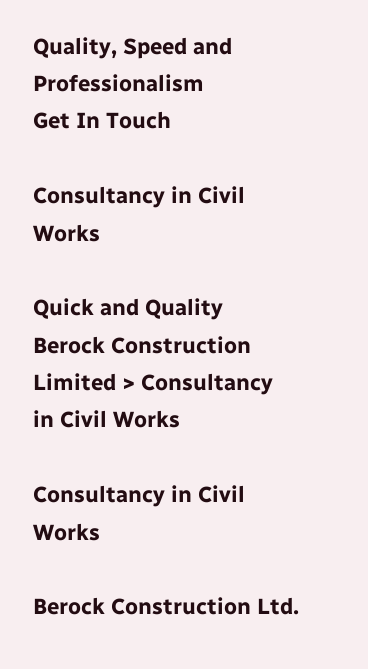Quality, Speed and Professionalism
Get In Touch

Consultancy in Civil Works

Quick and Quality
Berock Construction Limited > Consultancy in Civil Works

Consultancy in Civil Works

Berock Construction Ltd.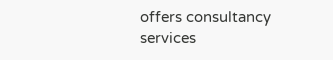offers consultancy services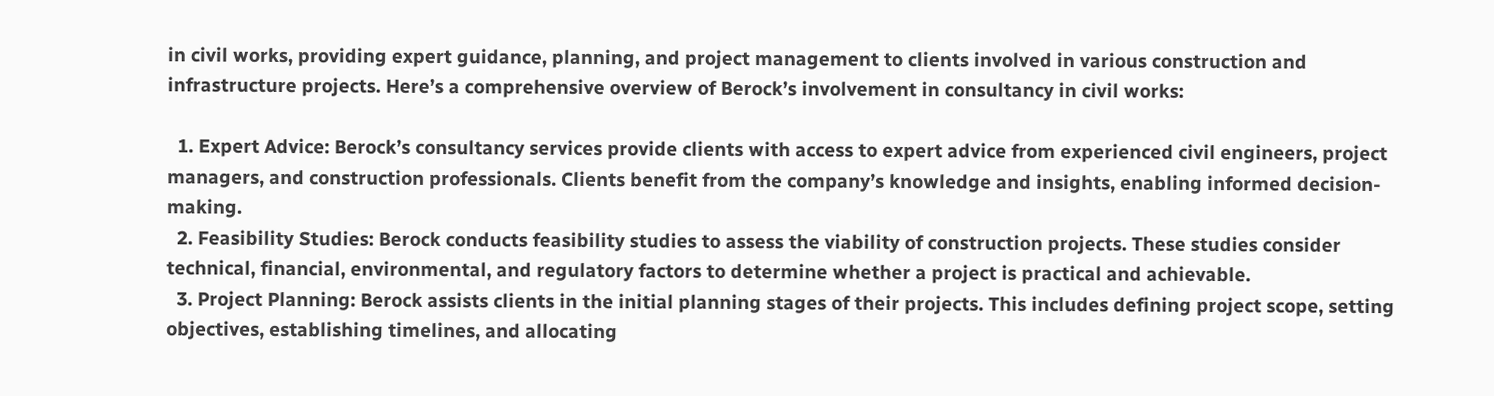in civil works, providing expert guidance, planning, and project management to clients involved in various construction and infrastructure projects. Here’s a comprehensive overview of Berock’s involvement in consultancy in civil works:

  1. Expert Advice: Berock’s consultancy services provide clients with access to expert advice from experienced civil engineers, project managers, and construction professionals. Clients benefit from the company’s knowledge and insights, enabling informed decision-making.
  2. Feasibility Studies: Berock conducts feasibility studies to assess the viability of construction projects. These studies consider technical, financial, environmental, and regulatory factors to determine whether a project is practical and achievable.
  3. Project Planning: Berock assists clients in the initial planning stages of their projects. This includes defining project scope, setting objectives, establishing timelines, and allocating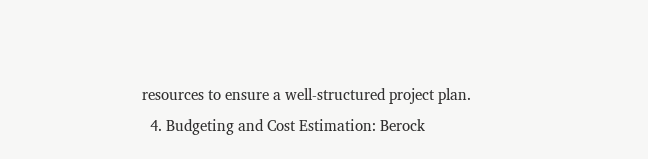resources to ensure a well-structured project plan.
  4. Budgeting and Cost Estimation: Berock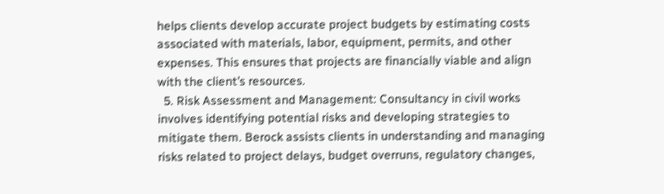helps clients develop accurate project budgets by estimating costs associated with materials, labor, equipment, permits, and other expenses. This ensures that projects are financially viable and align with the client’s resources.
  5. Risk Assessment and Management: Consultancy in civil works involves identifying potential risks and developing strategies to mitigate them. Berock assists clients in understanding and managing risks related to project delays, budget overruns, regulatory changes,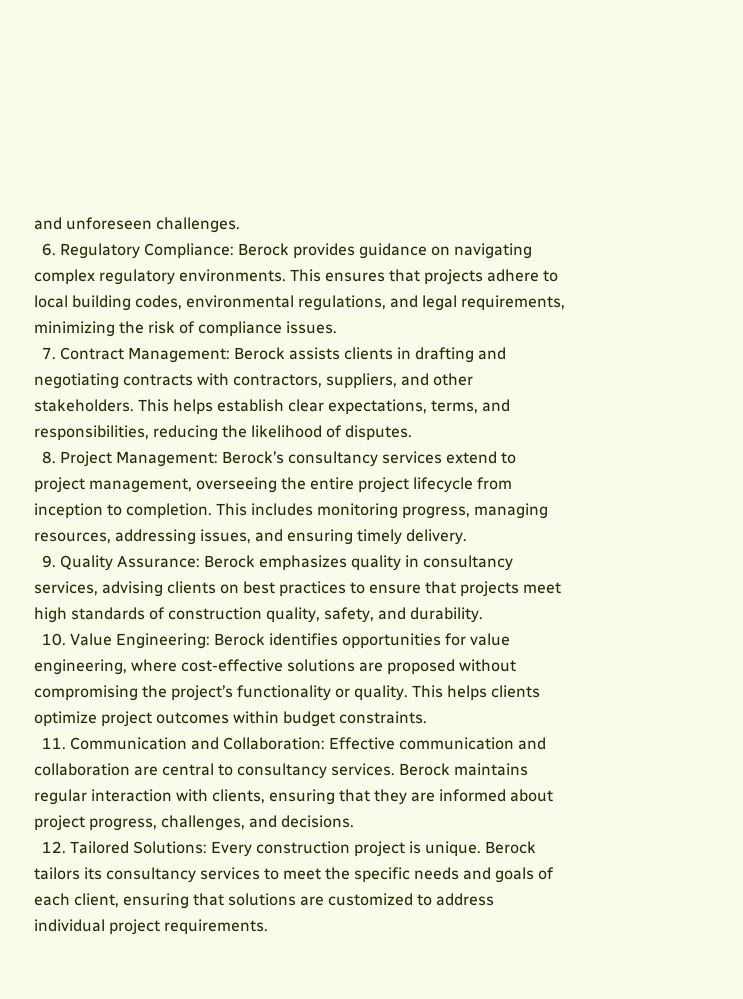and unforeseen challenges.
  6. Regulatory Compliance: Berock provides guidance on navigating complex regulatory environments. This ensures that projects adhere to local building codes, environmental regulations, and legal requirements, minimizing the risk of compliance issues.
  7. Contract Management: Berock assists clients in drafting and negotiating contracts with contractors, suppliers, and other stakeholders. This helps establish clear expectations, terms, and responsibilities, reducing the likelihood of disputes.
  8. Project Management: Berock’s consultancy services extend to project management, overseeing the entire project lifecycle from inception to completion. This includes monitoring progress, managing resources, addressing issues, and ensuring timely delivery.
  9. Quality Assurance: Berock emphasizes quality in consultancy services, advising clients on best practices to ensure that projects meet high standards of construction quality, safety, and durability.
  10. Value Engineering: Berock identifies opportunities for value engineering, where cost-effective solutions are proposed without compromising the project’s functionality or quality. This helps clients optimize project outcomes within budget constraints.
  11. Communication and Collaboration: Effective communication and collaboration are central to consultancy services. Berock maintains regular interaction with clients, ensuring that they are informed about project progress, challenges, and decisions.
  12. Tailored Solutions: Every construction project is unique. Berock tailors its consultancy services to meet the specific needs and goals of each client, ensuring that solutions are customized to address individual project requirements.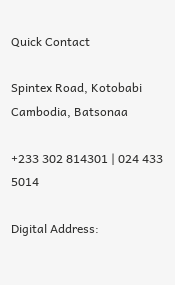Quick Contact

Spintex Road, Kotobabi Cambodia, Batsonaa

+233 302 814301 | 024 433 5014

Digital Address: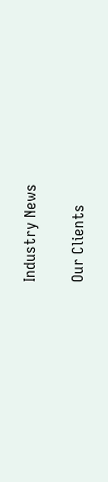Industry News

Our Clients